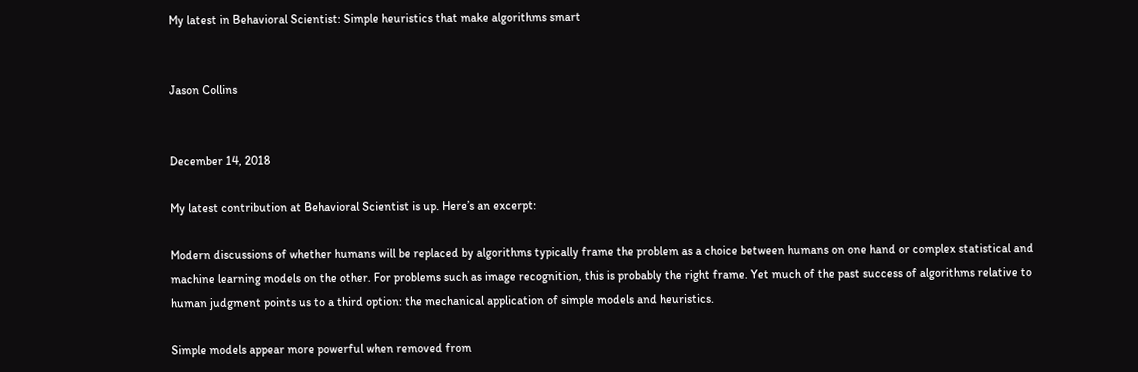My latest in Behavioral Scientist: Simple heuristics that make algorithms smart


Jason Collins


December 14, 2018

My latest contribution at Behavioral Scientist is up. Here’s an excerpt:

Modern discussions of whether humans will be replaced by algorithms typically frame the problem as a choice between humans on one hand or complex statistical and machine learning models on the other. For problems such as image recognition, this is probably the right frame. Yet much of the past success of algorithms relative to human judgment points us to a third option: the mechanical application of simple models and heuristics.

Simple models appear more powerful when removed from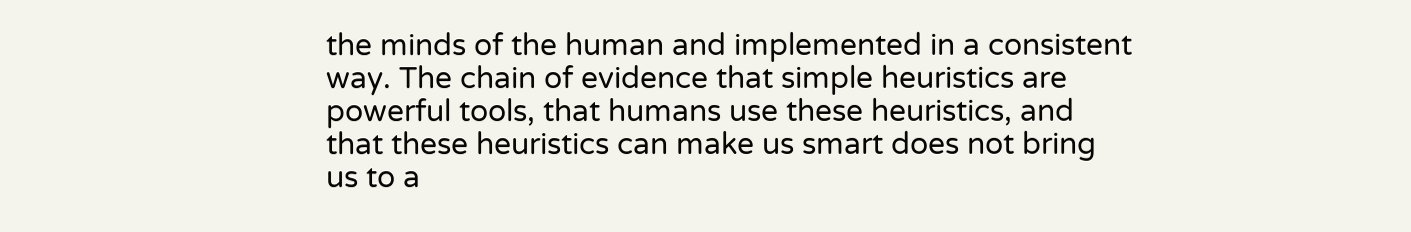the minds of the human and implemented in a consistent way. The chain of evidence that simple heuristics are powerful tools, that humans use these heuristics, and that these heuristics can make us smart does not bring us to a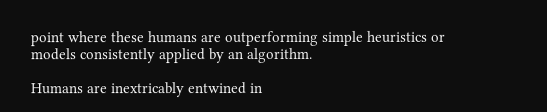point where these humans are outperforming simple heuristics or models consistently applied by an algorithm.

Humans are inextricably entwined in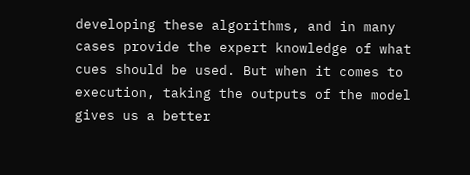developing these algorithms, and in many cases provide the expert knowledge of what cues should be used. But when it comes to execution, taking the outputs of the model gives us a better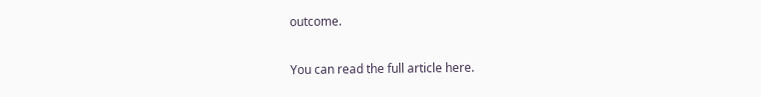outcome.

You can read the full article here.